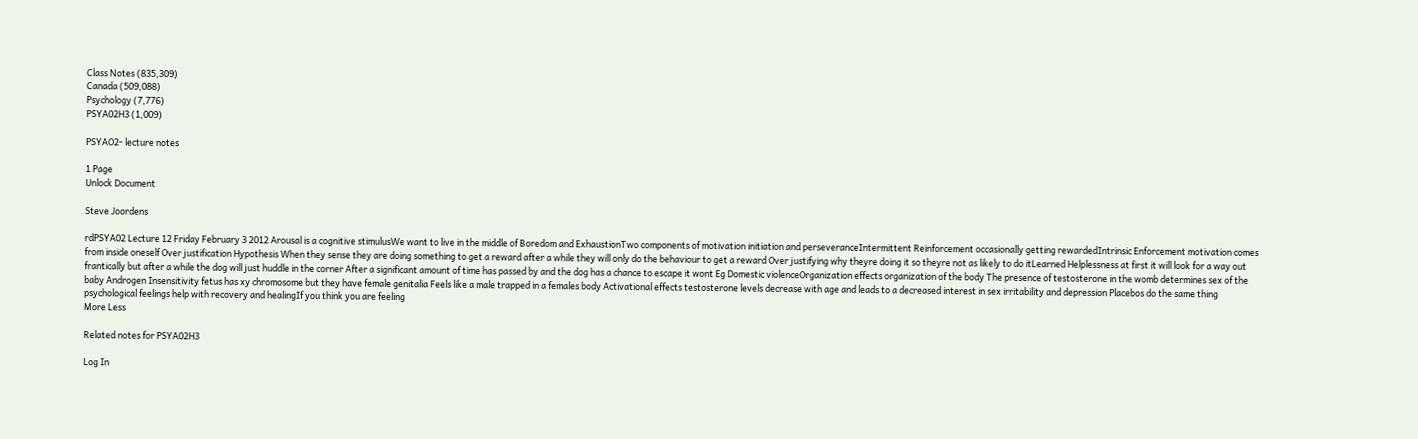Class Notes (835,309)
Canada (509,088)
Psychology (7,776)
PSYA02H3 (1,009)

PSYAO2- lecture notes

1 Page
Unlock Document

Steve Joordens

rdPSYA02 Lecture 12 Friday February 3 2012 Arousal is a cognitive stimulusWe want to live in the middle of Boredom and ExhaustionTwo components of motivation initiation and perseveranceIntermittent Reinforcement occasionally getting rewardedIntrinsic Enforcement motivation comes from inside oneself Over justification Hypothesis When they sense they are doing something to get a reward after a while they will only do the behaviour to get a reward Over justifying why theyre doing it so theyre not as likely to do itLearned Helplessness at first it will look for a way out frantically but after a while the dog will just huddle in the corner After a significant amount of time has passed by and the dog has a chance to escape it wont Eg Domestic violenceOrganization effects organization of the body The presence of testosterone in the womb determines sex of the baby Androgen Insensitivity fetus has xy chromosome but they have female genitalia Feels like a male trapped in a females body Activational effects testosterone levels decrease with age and leads to a decreased interest in sex irritability and depression Placebos do the same thing psychological feelings help with recovery and healingIf you think you are feeling
More Less

Related notes for PSYA02H3

Log In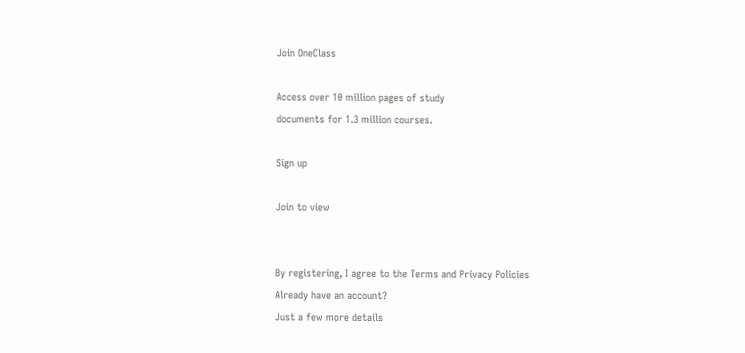Join OneClass

Access over 10 million pages of study
documents for 1.3 million courses.

Sign up

Join to view


By registering, I agree to the Terms and Privacy Policies
Already have an account?
Just a few more details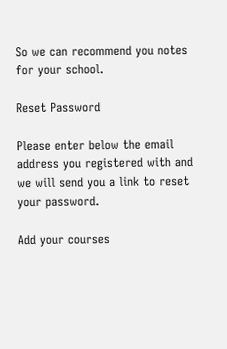So we can recommend you notes for your school.

Reset Password

Please enter below the email address you registered with and we will send you a link to reset your password.

Add your courses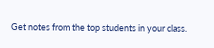Get notes from the top students in your class.